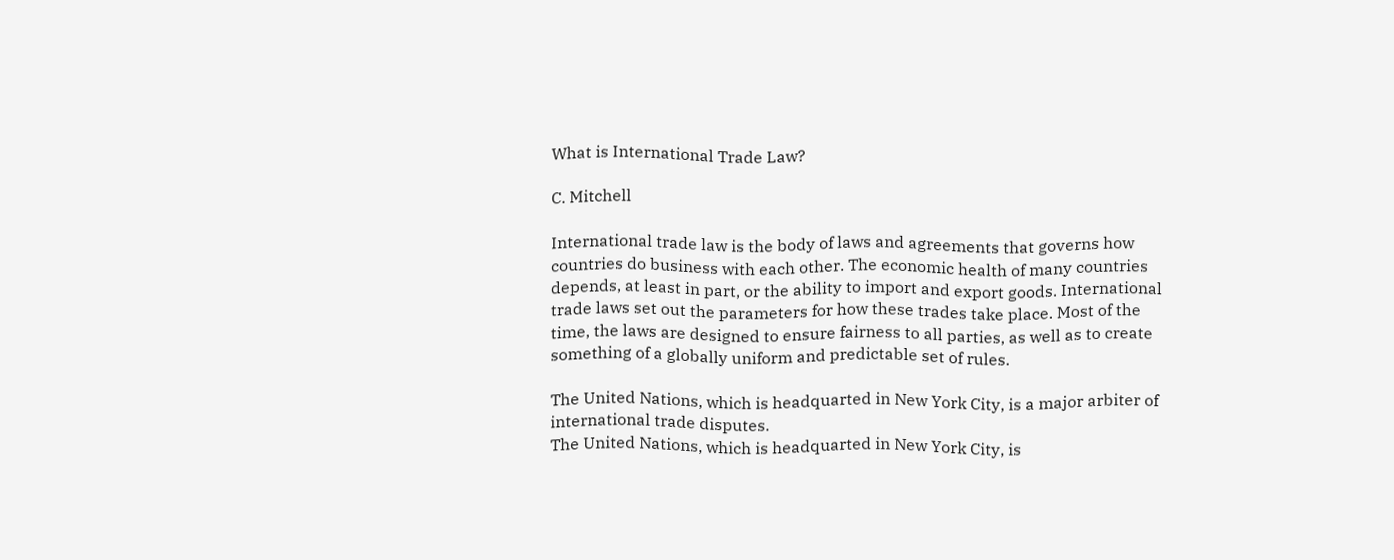What is International Trade Law?

C. Mitchell

International trade law is the body of laws and agreements that governs how countries do business with each other. The economic health of many countries depends, at least in part, or the ability to import and export goods. International trade laws set out the parameters for how these trades take place. Most of the time, the laws are designed to ensure fairness to all parties, as well as to create something of a globally uniform and predictable set of rules.

The United Nations, which is headquarted in New York City, is a major arbiter of international trade disputes.
The United Nations, which is headquarted in New York City, is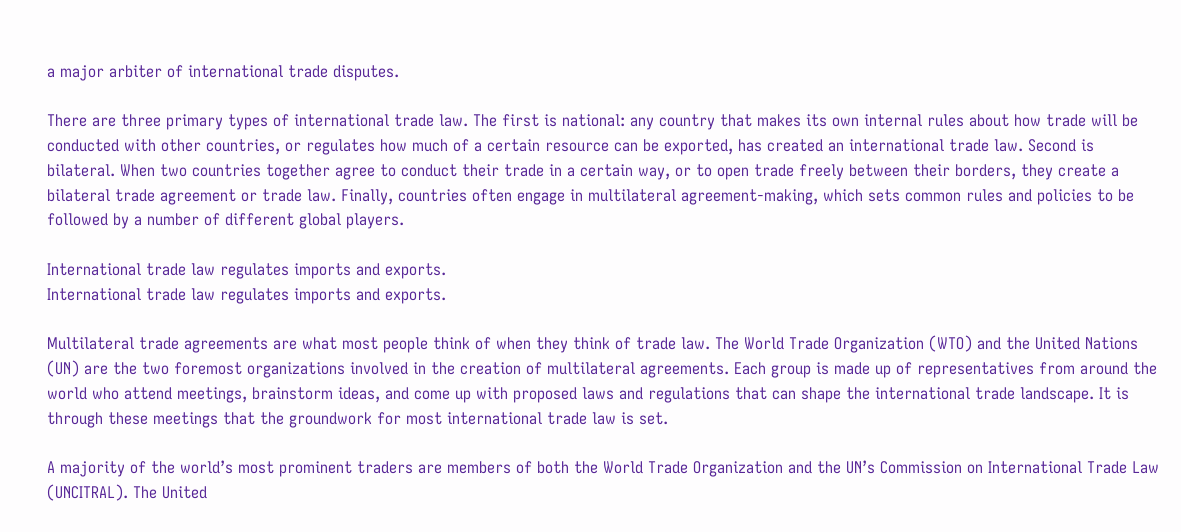a major arbiter of international trade disputes.

There are three primary types of international trade law. The first is national: any country that makes its own internal rules about how trade will be conducted with other countries, or regulates how much of a certain resource can be exported, has created an international trade law. Second is bilateral. When two countries together agree to conduct their trade in a certain way, or to open trade freely between their borders, they create a bilateral trade agreement or trade law. Finally, countries often engage in multilateral agreement-making, which sets common rules and policies to be followed by a number of different global players.

International trade law regulates imports and exports.
International trade law regulates imports and exports.

Multilateral trade agreements are what most people think of when they think of trade law. The World Trade Organization (WTO) and the United Nations (UN) are the two foremost organizations involved in the creation of multilateral agreements. Each group is made up of representatives from around the world who attend meetings, brainstorm ideas, and come up with proposed laws and regulations that can shape the international trade landscape. It is through these meetings that the groundwork for most international trade law is set.

A majority of the world’s most prominent traders are members of both the World Trade Organization and the UN’s Commission on International Trade Law (UNCITRAL). The United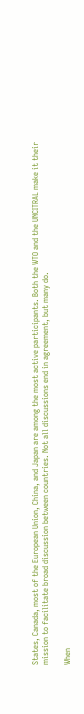States, Canada, most of the European Union, China, and Japan are among the most active participants. Both the WTO and the UNCITRAL make it their mission to facilitate broad discussion between countries. Not all discussions end in agreement, but many do.

When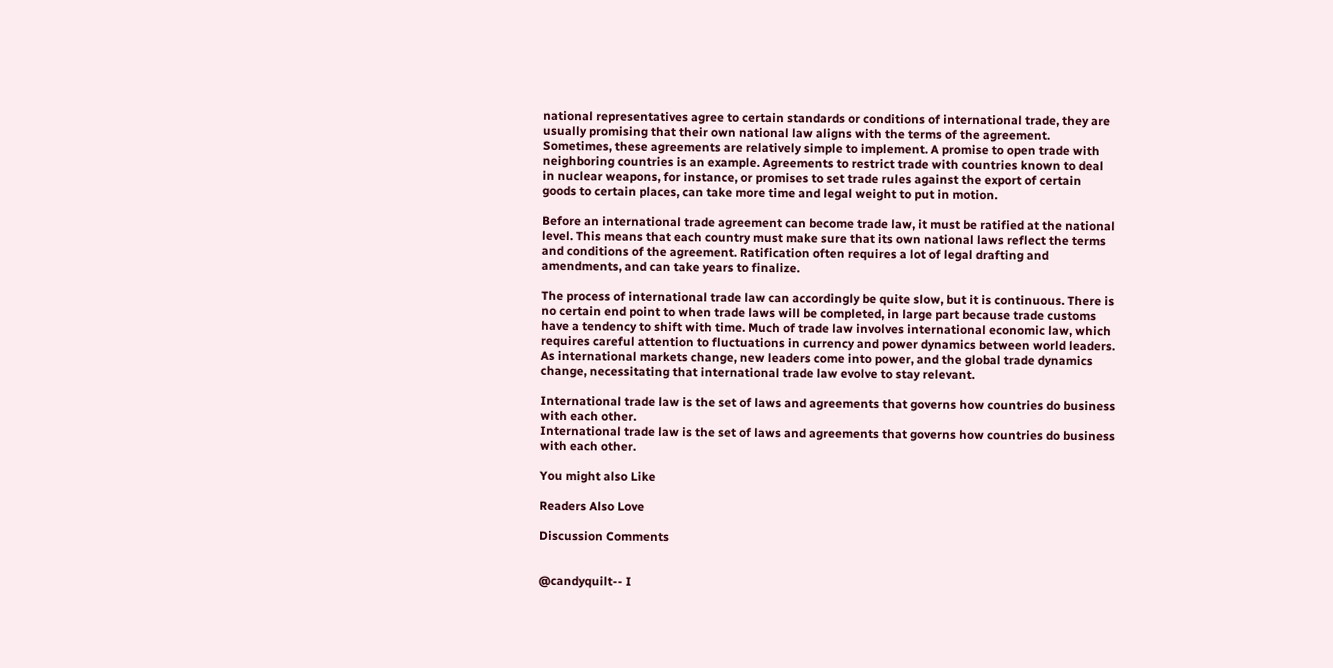national representatives agree to certain standards or conditions of international trade, they are usually promising that their own national law aligns with the terms of the agreement. Sometimes, these agreements are relatively simple to implement. A promise to open trade with neighboring countries is an example. Agreements to restrict trade with countries known to deal in nuclear weapons, for instance, or promises to set trade rules against the export of certain goods to certain places, can take more time and legal weight to put in motion.

Before an international trade agreement can become trade law, it must be ratified at the national level. This means that each country must make sure that its own national laws reflect the terms and conditions of the agreement. Ratification often requires a lot of legal drafting and amendments, and can take years to finalize.

The process of international trade law can accordingly be quite slow, but it is continuous. There is no certain end point to when trade laws will be completed, in large part because trade customs have a tendency to shift with time. Much of trade law involves international economic law, which requires careful attention to fluctuations in currency and power dynamics between world leaders. As international markets change, new leaders come into power, and the global trade dynamics change, necessitating that international trade law evolve to stay relevant.

International trade law is the set of laws and agreements that governs how countries do business with each other.
International trade law is the set of laws and agreements that governs how countries do business with each other.

You might also Like

Readers Also Love

Discussion Comments


@candyquilt-- I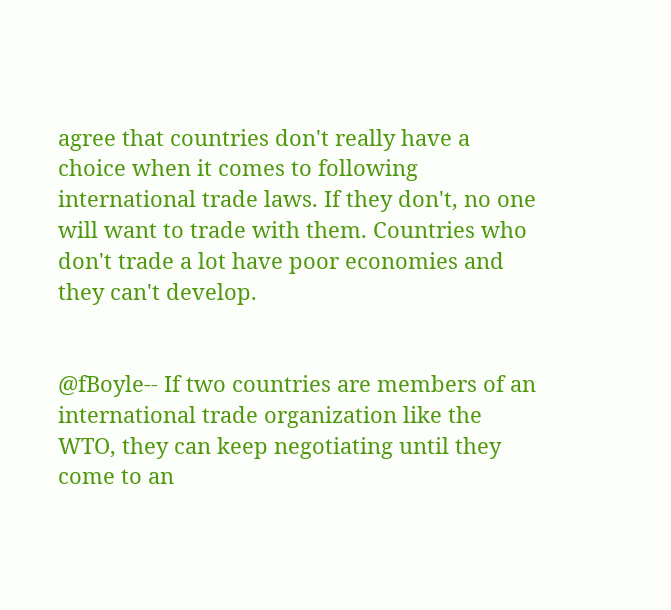agree that countries don't really have a choice when it comes to following international trade laws. If they don't, no one will want to trade with them. Countries who don't trade a lot have poor economies and they can't develop.


@fBoyle-- If two countries are members of an international trade organization like the WTO, they can keep negotiating until they come to an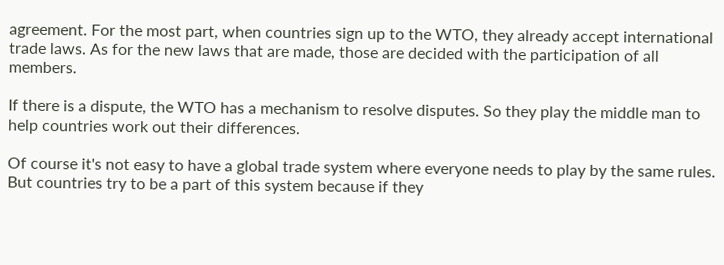agreement. For the most part, when countries sign up to the WTO, they already accept international trade laws. As for the new laws that are made, those are decided with the participation of all members.

If there is a dispute, the WTO has a mechanism to resolve disputes. So they play the middle man to help countries work out their differences.

Of course it's not easy to have a global trade system where everyone needs to play by the same rules. But countries try to be a part of this system because if they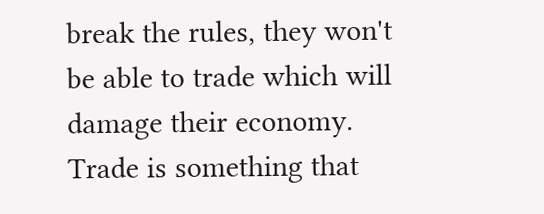break the rules, they won't be able to trade which will damage their economy. Trade is something that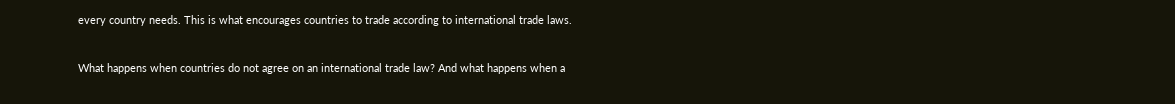every country needs. This is what encourages countries to trade according to international trade laws.


What happens when countries do not agree on an international trade law? And what happens when a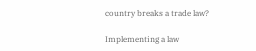country breaks a trade law?

Implementing a law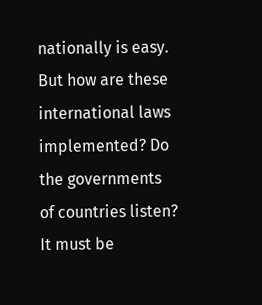nationally is easy. But how are these international laws implemented? Do the governments of countries listen? It must be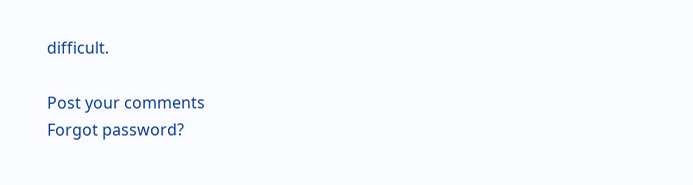difficult.

Post your comments
Forgot password?